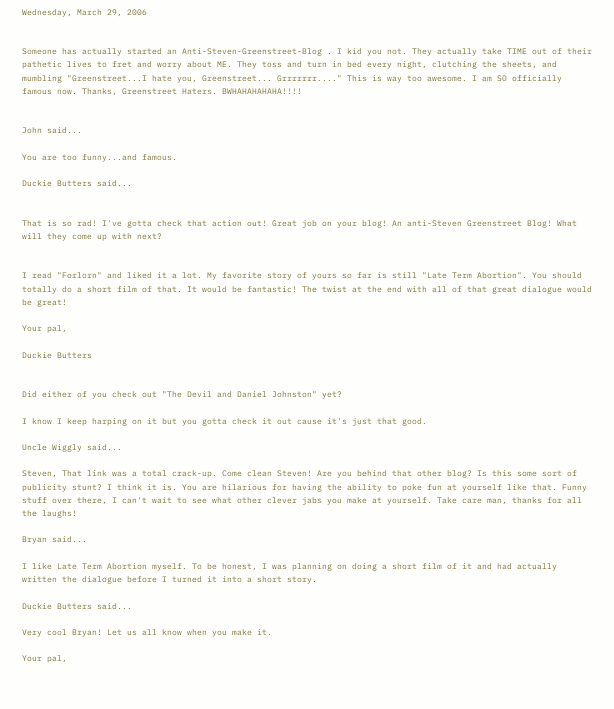Wednesday, March 29, 2006


Someone has actually started an Anti-Steven-Greenstreet-Blog . I kid you not. They actually take TIME out of their pathetic lives to fret and worry about ME. They toss and turn in bed every night, clutching the sheets, and mumbling "Greenstreet...I hate you, Greenstreet... Grrrrrrr...." This is way too awesome. I am SO officially famous now. Thanks, Greenstreet Haters. BWHAHAHAHAHA!!!!


John said...

You are too funny...and famous.

Duckie Butters said...


That is so rad! I've gotta check that action out! Great job on your blog! An anti-Steven Greenstreet Blog! What will they come up with next?


I read "Forlorn" and liked it a lot. My favorite story of yours so far is still "Late Term Abortion". You should totally do a short film of that. It would be fantastic! The twist at the end with all of that great dialogue would be great!

Your pal,

Duckie Butters


Did either of you check out "The Devil and Daniel Johnston" yet?

I know I keep harping on it but you gotta check it out cause it's just that good.

Uncle Wiggly said...

Steven, That link was a total crack-up. Come clean Steven! Are you behind that other blog? Is this some sort of publicity stunt? I think it is. You are hilarious for having the ability to poke fun at yourself like that. Funny stuff over there, I can't wait to see what other clever jabs you make at yourself. Take care man, thanks for all the laughs!

Bryan said...

I like Late Term Abortion myself. To be honest, I was planning on doing a short film of it and had actually written the dialogue before I turned it into a short story.

Duckie Butters said...

Very cool Bryan! Let us all know when you make it.

Your pal,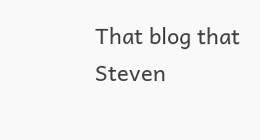That blog that Steven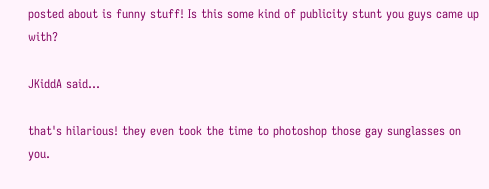posted about is funny stuff! Is this some kind of publicity stunt you guys came up with?

JKiddA said...

that's hilarious! they even took the time to photoshop those gay sunglasses on you.